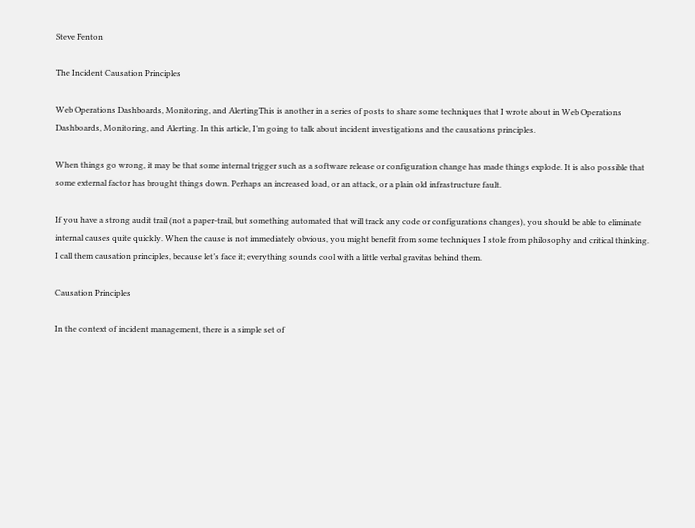Steve Fenton

The Incident Causation Principles

Web Operations Dashboards, Monitoring, and AlertingThis is another in a series of posts to share some techniques that I wrote about in Web Operations Dashboards, Monitoring, and Alerting. In this article, I’m going to talk about incident investigations and the causations principles.

When things go wrong, it may be that some internal trigger such as a software release or configuration change has made things explode. It is also possible that some external factor has brought things down. Perhaps an increased load, or an attack, or a plain old infrastructure fault.

If you have a strong audit trail (not a paper-trail, but something automated that will track any code or configurations changes), you should be able to eliminate internal causes quite quickly. When the cause is not immediately obvious, you might benefit from some techniques I stole from philosophy and critical thinking. I call them causation principles, because let’s face it; everything sounds cool with a little verbal gravitas behind them.

Causation Principles

In the context of incident management, there is a simple set of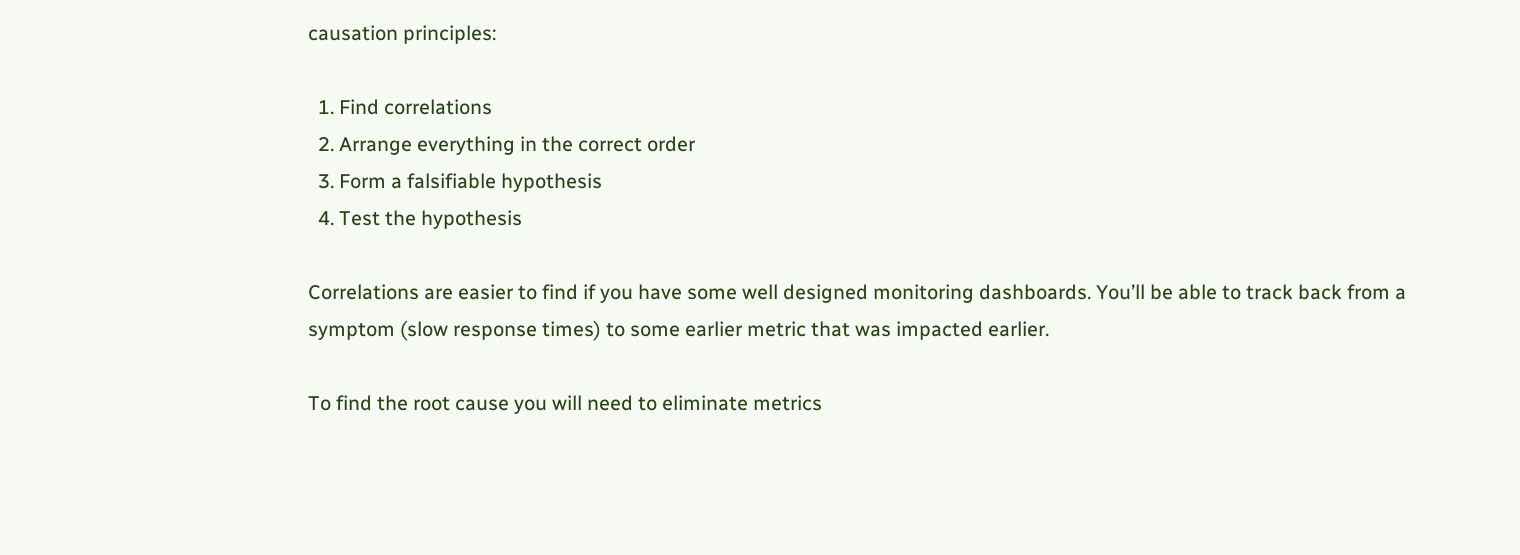causation principles:

  1. Find correlations
  2. Arrange everything in the correct order
  3. Form a falsifiable hypothesis
  4. Test the hypothesis

Correlations are easier to find if you have some well designed monitoring dashboards. You’ll be able to track back from a symptom (slow response times) to some earlier metric that was impacted earlier.

To find the root cause you will need to eliminate metrics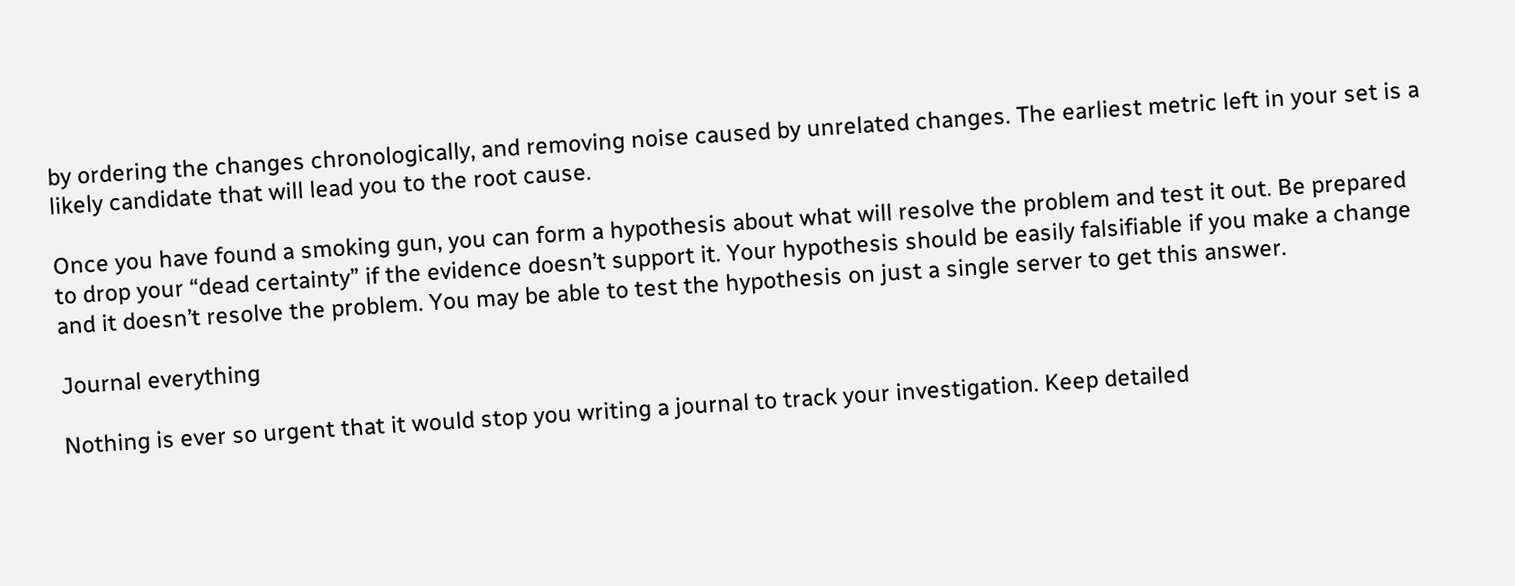by ordering the changes chronologically, and removing noise caused by unrelated changes. The earliest metric left in your set is a likely candidate that will lead you to the root cause.

Once you have found a smoking gun, you can form a hypothesis about what will resolve the problem and test it out. Be prepared to drop your “dead certainty” if the evidence doesn’t support it. Your hypothesis should be easily falsifiable if you make a change and it doesn’t resolve the problem. You may be able to test the hypothesis on just a single server to get this answer.

Journal everything

Nothing is ever so urgent that it would stop you writing a journal to track your investigation. Keep detailed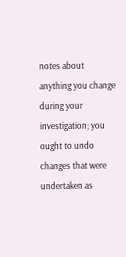notes about anything you change during your investigation; you ought to undo changes that were undertaken as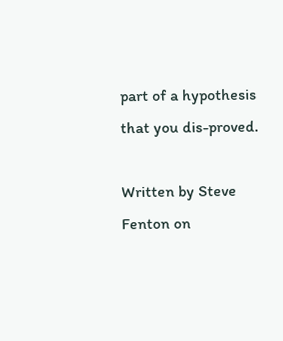part of a hypothesis that you dis-proved.

Written by Steve Fenton on